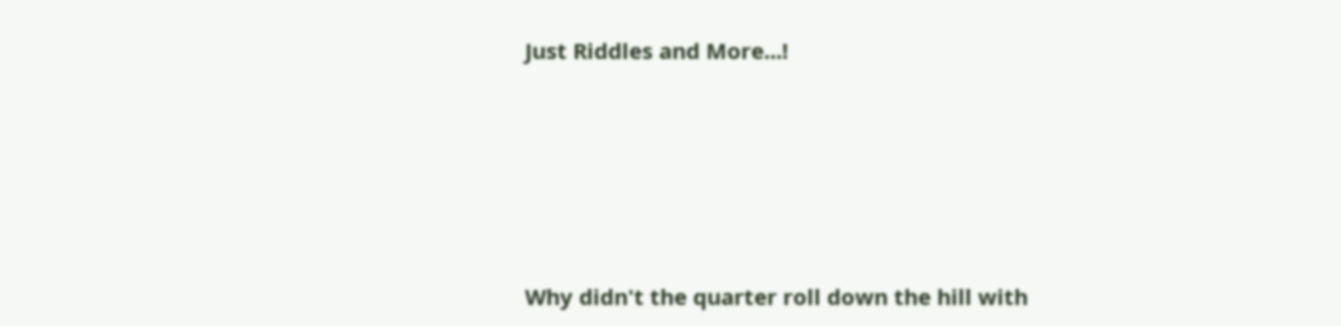Just Riddles and More...!







Why didn't the quarter roll down the hill with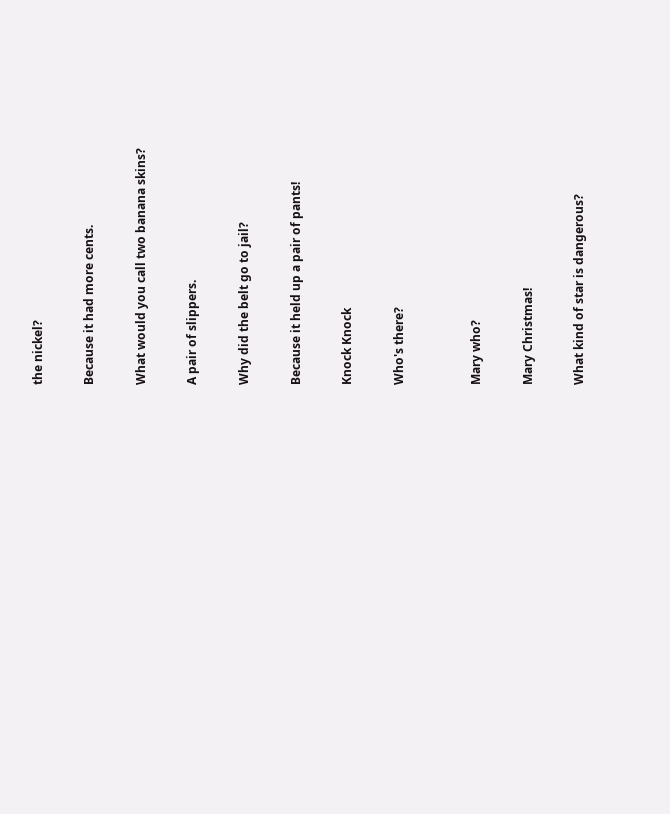the nickel?

Because it had more cents.

What would you call two banana skins?

A pair of slippers.

Why did the belt go to jail?

Because it held up a pair of pants!

Knock Knock

Who's there?


Mary who?

Mary Christmas!

What kind of star is dangerous?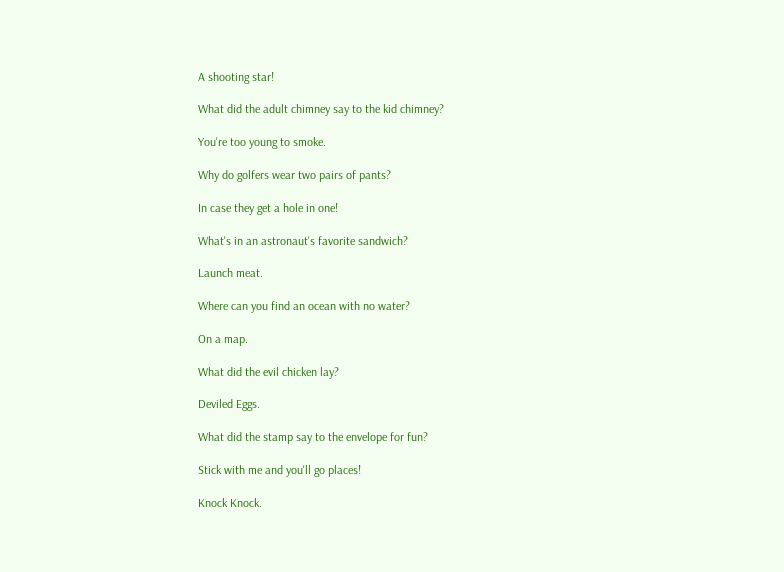A shooting star!

What did the adult chimney say to the kid chimney?

You're too young to smoke.

Why do golfers wear two pairs of pants?

In case they get a hole in one!

What's in an astronaut's favorite sandwich?

Launch meat.

Where can you find an ocean with no water?

On a map.

What did the evil chicken lay?

Deviled Eggs.

What did the stamp say to the envelope for fun?

Stick with me and you'll go places!

Knock Knock.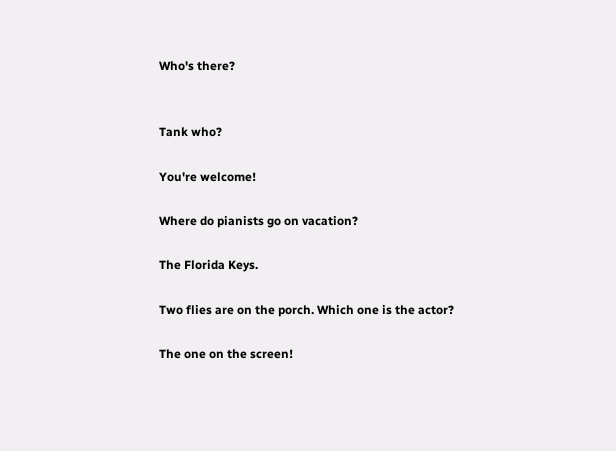Who's there?


Tank who?

You're welcome!

Where do pianists go on vacation?

The Florida Keys.

Two flies are on the porch. Which one is the actor?

The one on the screen!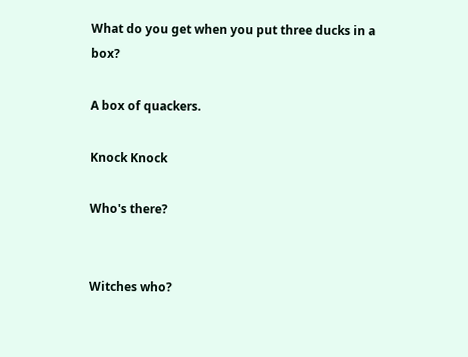What do you get when you put three ducks in a box?

A box of quackers.

Knock Knock

Who's there?


Witches who?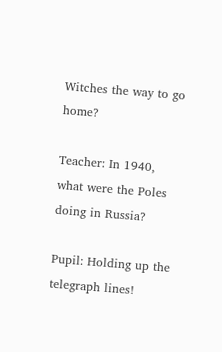Witches the way to go home?

Teacher: In 1940, what were the Poles doing in Russia?

Pupil: Holding up the telegraph lines!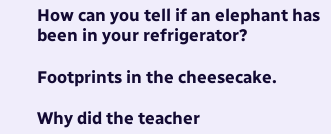How can you tell if an elephant has been in your refrigerator?

Footprints in the cheesecake.

Why did the teacher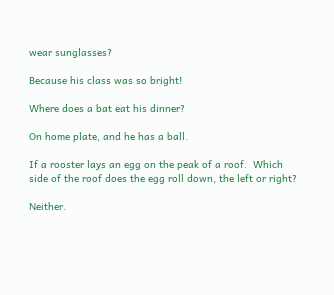wear sunglasses?

Because his class was so bright!

Where does a bat eat his dinner?

On home plate, and he has a ball.

If a rooster lays an egg on the peak of a roof.  Which side of the roof does the egg roll down, the left or right?

Neither.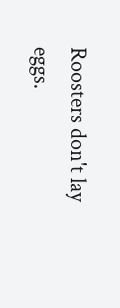Roosters don't lay eggs.